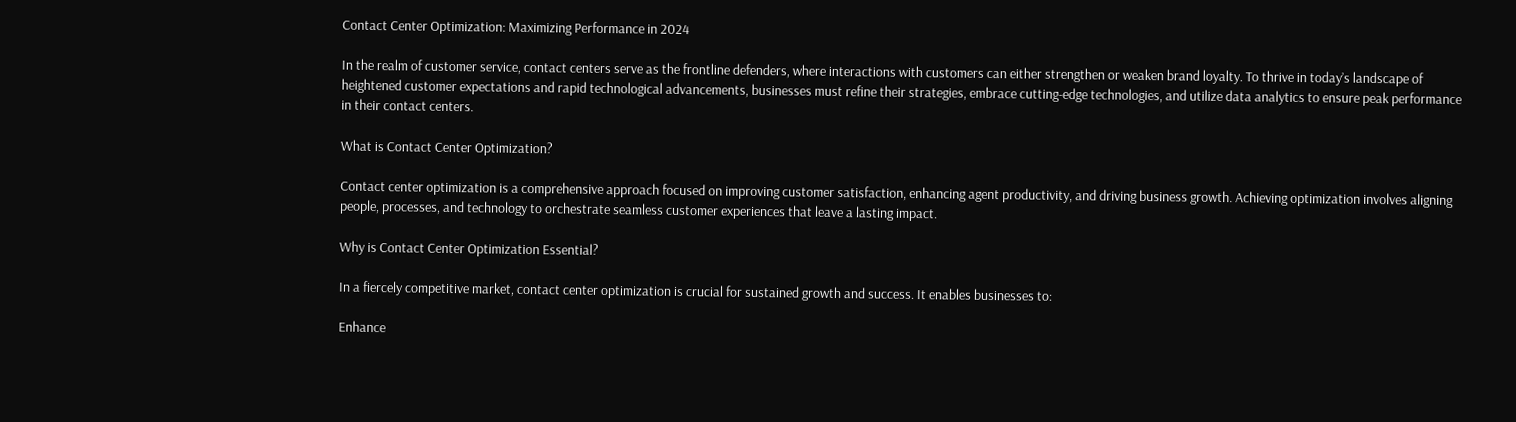Contact Center Optimization: Maximizing Performance in 2024

In the realm of customer service, contact centers serve as the frontline defenders, where interactions with customers can either strengthen or weaken brand loyalty. To thrive in today’s landscape of heightened customer expectations and rapid technological advancements, businesses must refine their strategies, embrace cutting-edge technologies, and utilize data analytics to ensure peak performance in their contact centers.

What is Contact Center Optimization?

Contact center optimization is a comprehensive approach focused on improving customer satisfaction, enhancing agent productivity, and driving business growth. Achieving optimization involves aligning people, processes, and technology to orchestrate seamless customer experiences that leave a lasting impact.

Why is Contact Center Optimization Essential?

In a fiercely competitive market, contact center optimization is crucial for sustained growth and success. It enables businesses to:

Enhance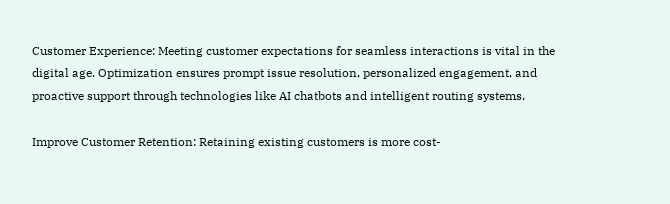Customer Experience: Meeting customer expectations for seamless interactions is vital in the digital age. Optimization ensures prompt issue resolution, personalized engagement, and proactive support through technologies like AI chatbots and intelligent routing systems.

Improve Customer Retention: Retaining existing customers is more cost-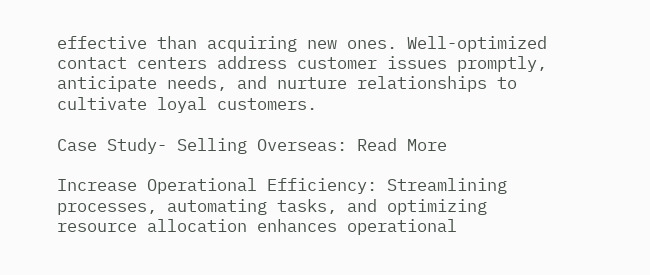effective than acquiring new ones. Well-optimized contact centers address customer issues promptly, anticipate needs, and nurture relationships to cultivate loyal customers.

Case Study- Selling Overseas: Read More

Increase Operational Efficiency: Streamlining processes, automating tasks, and optimizing resource allocation enhances operational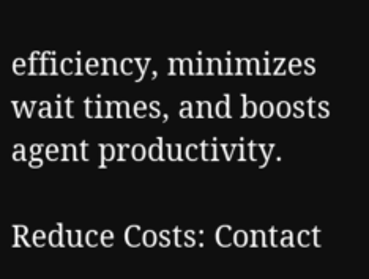efficiency, minimizes wait times, and boosts agent productivity.

Reduce Costs: Contact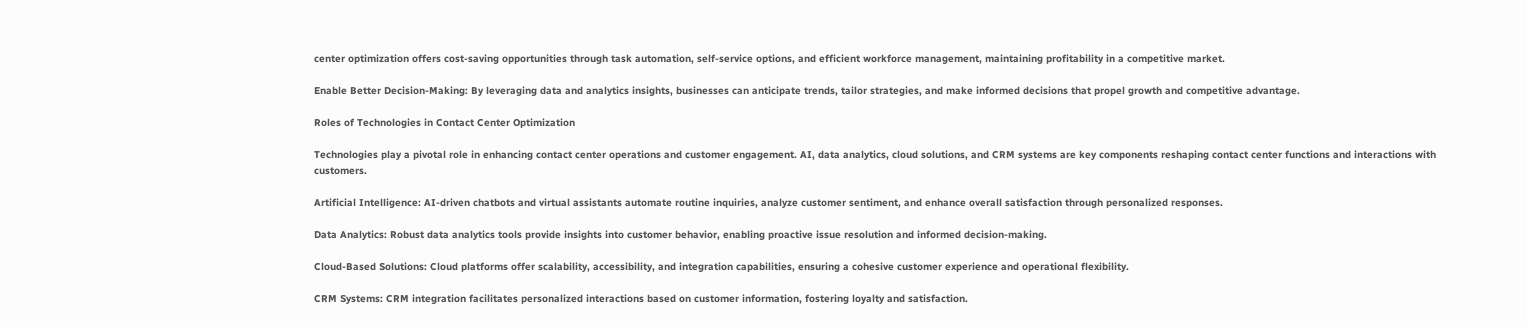center optimization offers cost-saving opportunities through task automation, self-service options, and efficient workforce management, maintaining profitability in a competitive market.

Enable Better Decision-Making: By leveraging data and analytics insights, businesses can anticipate trends, tailor strategies, and make informed decisions that propel growth and competitive advantage.

Roles of Technologies in Contact Center Optimization

Technologies play a pivotal role in enhancing contact center operations and customer engagement. AI, data analytics, cloud solutions, and CRM systems are key components reshaping contact center functions and interactions with customers.

Artificial Intelligence: AI-driven chatbots and virtual assistants automate routine inquiries, analyze customer sentiment, and enhance overall satisfaction through personalized responses.

Data Analytics: Robust data analytics tools provide insights into customer behavior, enabling proactive issue resolution and informed decision-making.

Cloud-Based Solutions: Cloud platforms offer scalability, accessibility, and integration capabilities, ensuring a cohesive customer experience and operational flexibility.

CRM Systems: CRM integration facilitates personalized interactions based on customer information, fostering loyalty and satisfaction.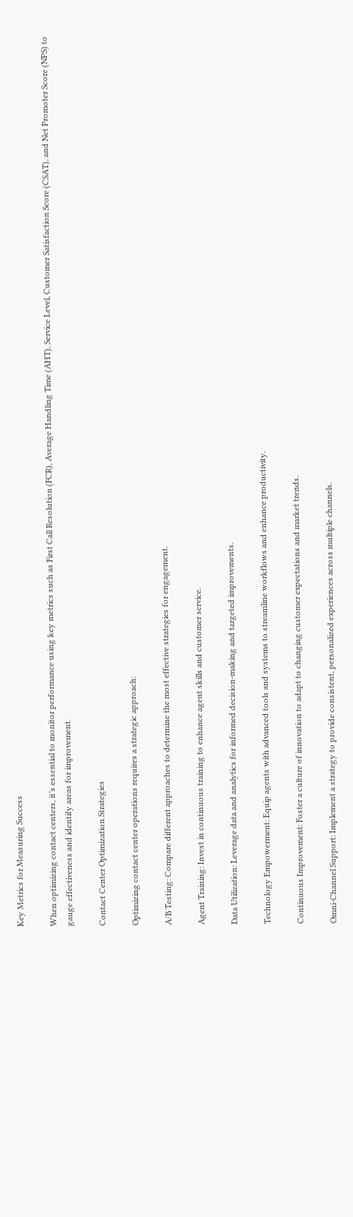Key Metrics for Measuring Success

When optimizing contact centers, it’s essential to monitor performance using key metrics such as First Call Resolution (FCR), Average Handling Time (AHT), Service Level, Customer Satisfaction Score (CSAT), and Net Promoter Score (NPS) to gauge effectiveness and identify areas for improvement.

Contact Center Optimization Strategies

Optimizing contact center operations requires a strategic approach:

A/B Testing: Compare different approaches to determine the most effective strategies for engagement.

Agent Training: Invest in continuous training to enhance agent skills and customer service.

Data Utilization: Leverage data and analytics for informed decision-making and targeted improvements.

Technology Empowerment: Equip agents with advanced tools and systems to streamline workflows and enhance productivity.

Continuous Improvement: Foster a culture of innovation to adapt to changing customer expectations and market trends.

Omni-Channel Support: Implement a strategy to provide consistent, personalized experiences across multiple channels.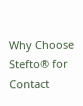Why Choose Stefto® for Contact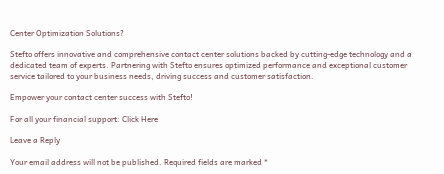Center Optimization Solutions?

Stefto offers innovative and comprehensive contact center solutions backed by cutting-edge technology and a dedicated team of experts. Partnering with Stefto ensures optimized performance and exceptional customer service tailored to your business needs, driving success and customer satisfaction.

Empower your contact center success with Stefto!

For all your financial support: Click Here

Leave a Reply

Your email address will not be published. Required fields are marked *